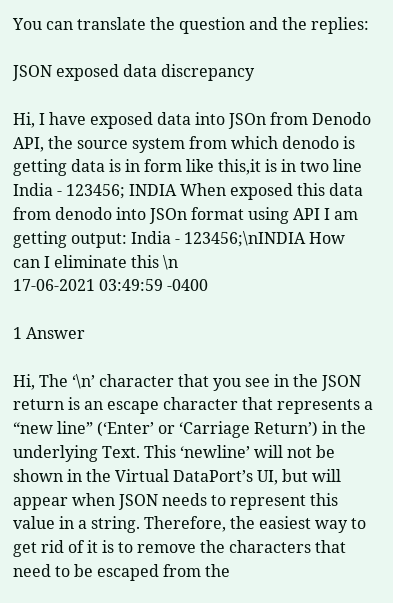You can translate the question and the replies:

JSON exposed data discrepancy

Hi, I have exposed data into JSOn from Denodo API, the source system from which denodo is getting data is in form like this,it is in two line India - 123456; INDIA When exposed this data from denodo into JSOn format using API I am getting output: India - 123456;\nINDIA How can I eliminate this \n
17-06-2021 03:49:59 -0400

1 Answer

Hi, The ‘\n’ character that you see in the JSON return is an escape character that represents a “new line” (‘Enter’ or ‘Carriage Return’) in the underlying Text. This ‘newline’ will not be shown in the Virtual DataPort’s UI, but will appear when JSON needs to represent this value in a string. Therefore, the easiest way to get rid of it is to remove the characters that need to be escaped from the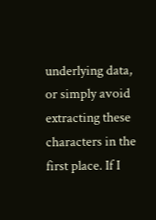underlying data, or simply avoid extracting these characters in the first place. If I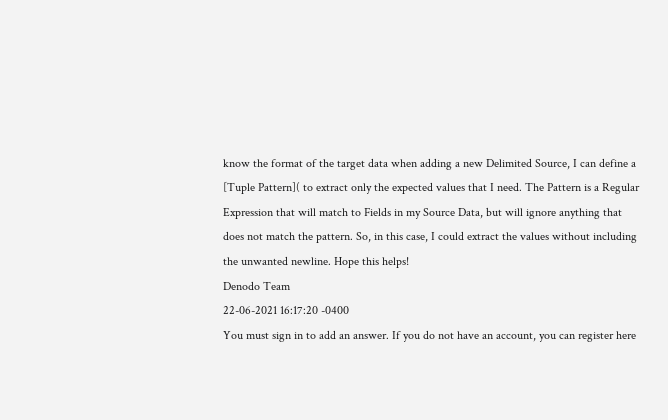know the format of the target data when adding a new Delimited Source, I can define a [Tuple Pattern]( to extract only the expected values that I need. The Pattern is a Regular Expression that will match to Fields in my Source Data, but will ignore anything that does not match the pattern. So, in this case, I could extract the values without including the unwanted newline. Hope this helps!
Denodo Team
22-06-2021 16:17:20 -0400
You must sign in to add an answer. If you do not have an account, you can register here